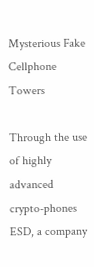Mysterious Fake Cellphone Towers

Through the use of highly advanced crypto-phones ESD, a company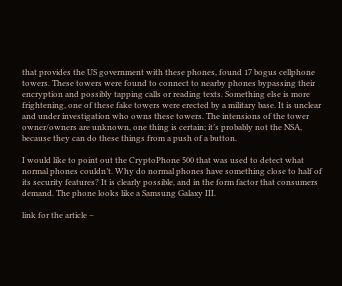that provides the US government with these phones, found 17 bogus cellphone towers. These towers were found to connect to nearby phones bypassing their encryption and possibly tapping calls or reading texts. Something else is more frightening, one of these fake towers were erected by a military base. It is unclear and under investigation who owns these towers. The intensions of the tower owner/owners are unknown, one thing is certain; it’s probably not the NSA, because they can do these things from a push of a button.

I would like to point out the CryptoPhone 500 that was used to detect what normal phones couldn’t. Why do normal phones have something close to half of its security features? It is clearly possible, and in the form factor that consumers demand. The phone looks like a Samsung Galaxy III.

link for the article –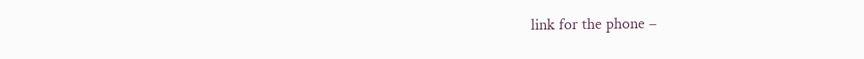link for the phone –